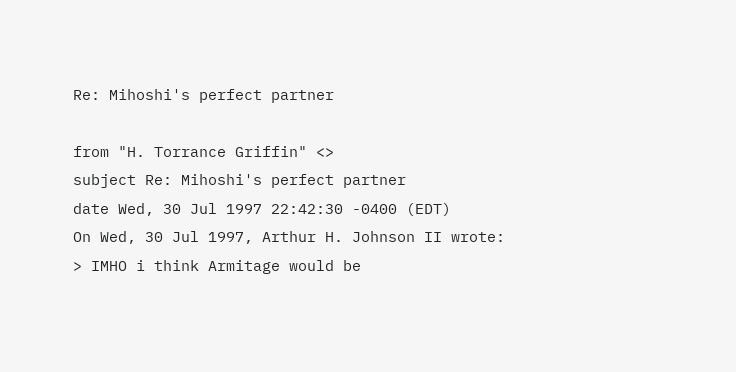Re: Mihoshi's perfect partner

from "H. Torrance Griffin" <>
subject Re: Mihoshi's perfect partner
date Wed, 30 Jul 1997 22:42:30 -0400 (EDT)
On Wed, 30 Jul 1997, Arthur H. Johnson II wrote:
> IMHO i think Armitage would be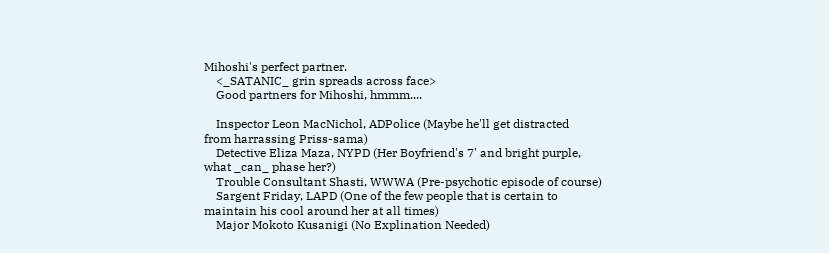Mihoshi's perfect partner.
    <_SATANIC_ grin spreads across face>
    Good partners for Mihoshi, hmmm....

    Inspector Leon MacNichol, ADPolice (Maybe he'll get distracted
from harrassing Priss-sama)
    Detective Eliza Maza, NYPD (Her Boyfriend's 7' and bright purple,
what _can_ phase her?)
    Trouble Consultant Shasti, WWWA (Pre-psychotic episode of course)
    Sargent Friday, LAPD (One of the few people that is certain to
maintain his cool around her at all times)
    Major Mokoto Kusanigi (No Explination Needed)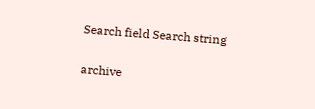Search field Search string

archive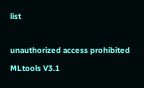list

unauthorized access prohibited
MLtools V3.1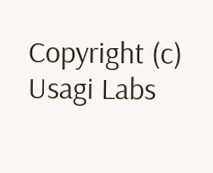Copyright (c) Usagi Labs